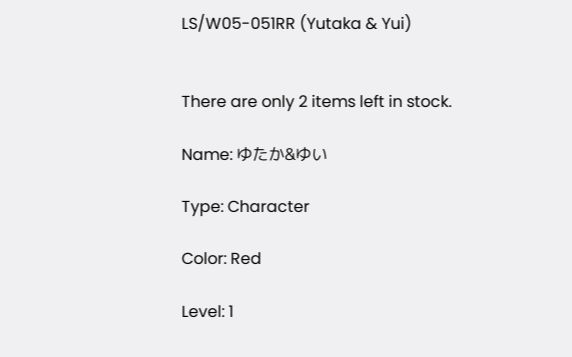LS/W05-051RR (Yutaka & Yui)


There are only 2 items left in stock.

Name: ゆたか&ゆい

Type: Character

Color: Red

Level: 1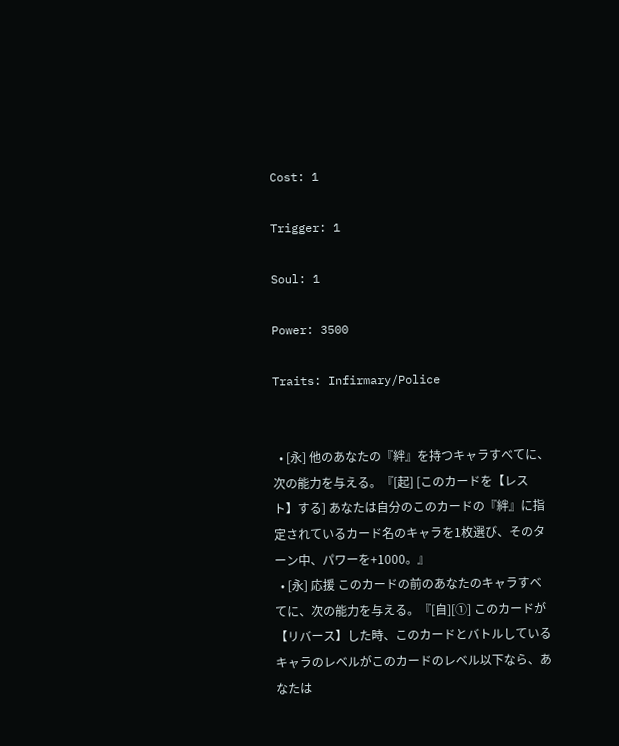Cost: 1

Trigger: 1

Soul: 1

Power: 3500

Traits: Infirmary/Police


  • [永] 他のあなたの『絆』を持つキャラすべてに、次の能力を与える。『[起] [このカードを【レスト】する] あなたは自分のこのカードの『絆』に指定されているカード名のキャラを1枚選び、そのターン中、パワーを+1000。』
  • [永] 応援 このカードの前のあなたのキャラすべてに、次の能力を与える。『[自][①] このカードが【リバース】した時、このカードとバトルしているキャラのレベルがこのカードのレベル以下なら、あなたは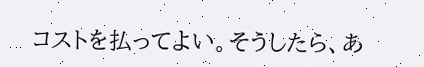コストを払ってよい。そうしたら、あ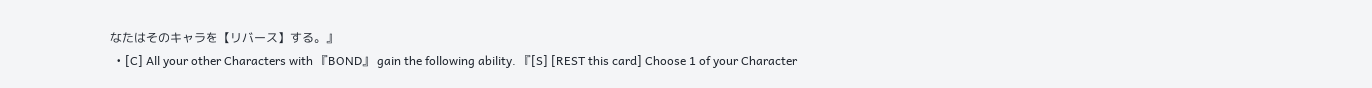なたはそのキャラを【リバース】する。』
  • [C] All your other Characters with 『BOND』 gain the following ability. 『[S] [REST this card] Choose 1 of your Character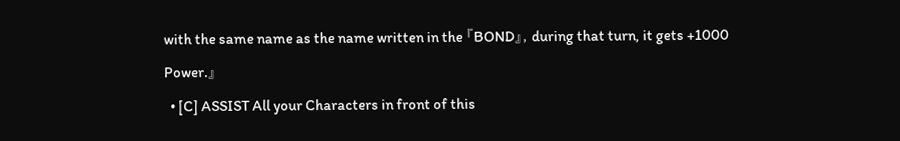with the same name as the name written in the 『BOND』, during that turn, it gets +1000 Power.』
  • [C] ASSIST All your Characters in front of this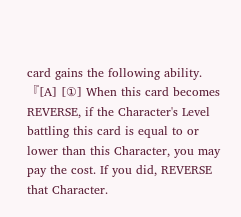card gains the following ability. 『[A] [①] When this card becomes REVERSE, if the Character's Level battling this card is equal to or lower than this Character, you may pay the cost. If you did, REVERSE that Character.